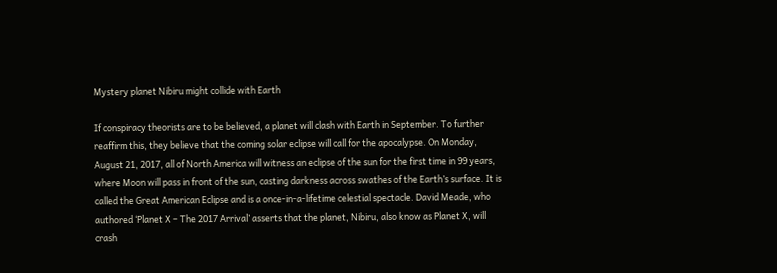Mystery planet Nibiru might collide with Earth

If conspiracy theorists are to be believed, a planet will clash with Earth in September. To further reaffirm this, they believe that the coming solar eclipse will call for the apocalypse. On Monday, August 21, 2017, all of North America will witness an eclipse of the sun for the first time in 99 years, where Moon will pass in front of the sun, casting darkness across swathes of the Earth’s surface. It is called the Great American Eclipse and is a once-in-a-lifetime celestial spectacle. David Meade, who authored ‘Planet X – The 2017 Arrival’ asserts that the planet, Nibiru, also know as Planet X, will crash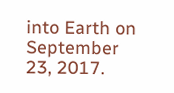into Earth on September 23, 2017.